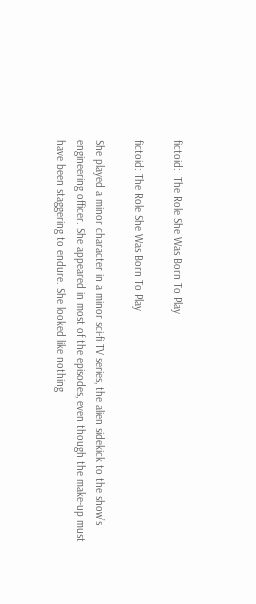fictoid:  The Role She Was Born To Play

fictoid: The Role She Was Born To Play

She played a minor character in a minor sci-fi TV series, the alien sidekick to the show’s engineering officer. She appeared in most of the episodes, even though the make-up must have been staggering to endure. She looked like nothing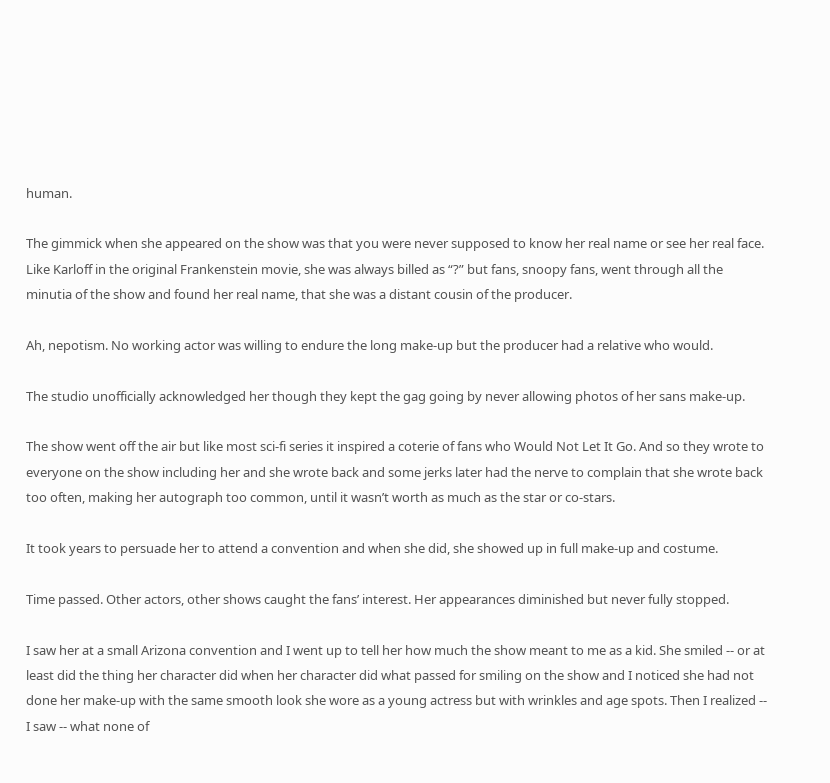human.

The gimmick when she appeared on the show was that you were never supposed to know her real name or see her real face. Like Karloff in the original Frankenstein movie, she was always billed as “?” but fans, snoopy fans, went through all the minutia of the show and found her real name, that she was a distant cousin of the producer.

Ah, nepotism. No working actor was willing to endure the long make-up but the producer had a relative who would.

The studio unofficially acknowledged her though they kept the gag going by never allowing photos of her sans make-up.

The show went off the air but like most sci-fi series it inspired a coterie of fans who Would Not Let It Go. And so they wrote to everyone on the show including her and she wrote back and some jerks later had the nerve to complain that she wrote back too often, making her autograph too common, until it wasn’t worth as much as the star or co-stars.

It took years to persuade her to attend a convention and when she did, she showed up in full make-up and costume.

Time passed. Other actors, other shows caught the fans’ interest. Her appearances diminished but never fully stopped.

I saw her at a small Arizona convention and I went up to tell her how much the show meant to me as a kid. She smiled -- or at least did the thing her character did when her character did what passed for smiling on the show and I noticed she had not done her make-up with the same smooth look she wore as a young actress but with wrinkles and age spots. Then I realized -- I saw -- what none of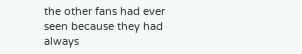the other fans had ever seen because they had always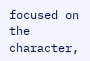focused on the character,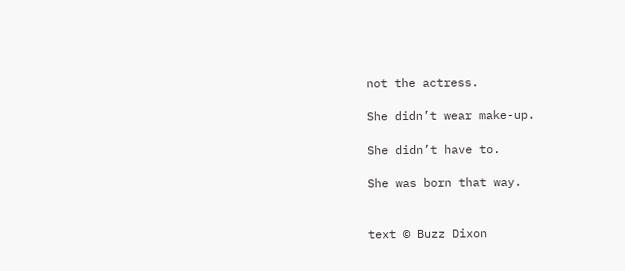not the actress.

She didn’t wear make-up.

She didn’t have to.

She was born that way.


text © Buzz Dixon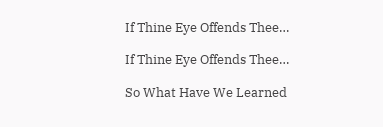If Thine Eye Offends Thee…

If Thine Eye Offends Thee…

So What Have We Learned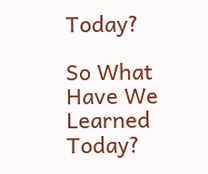Today?

So What Have We Learned Today?